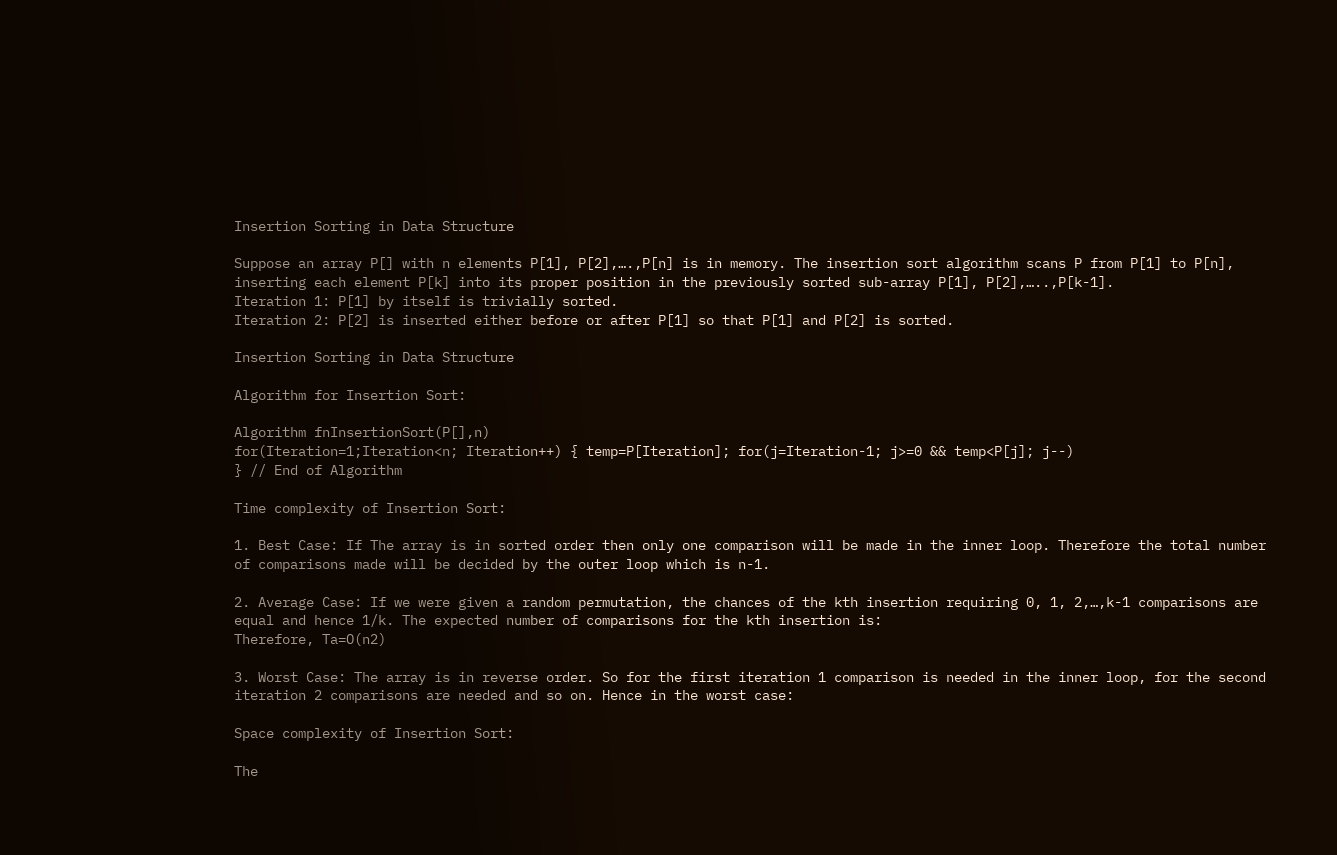Insertion Sorting in Data Structure

Suppose an array P[] with n elements P[1], P[2],….,P[n] is in memory. The insertion sort algorithm scans P from P[1] to P[n], inserting each element P[k] into its proper position in the previously sorted sub-array P[1], P[2],…..,P[k-1].
Iteration 1: P[1] by itself is trivially sorted.
Iteration 2: P[2] is inserted either before or after P[1] so that P[1] and P[2] is sorted.

Insertion Sorting in Data Structure

Algorithm for Insertion Sort:

Algorithm fnInsertionSort(P[],n)
for(Iteration=1;Iteration<n; Iteration++) { temp=P[Iteration]; for(j=Iteration-1; j>=0 && temp<P[j]; j--)
} // End of Algorithm

Time complexity of Insertion Sort:

1. Best Case: If The array is in sorted order then only one comparison will be made in the inner loop. Therefore the total number of comparisons made will be decided by the outer loop which is n-1.

2. Average Case: If we were given a random permutation, the chances of the kth insertion requiring 0, 1, 2,…,k-1 comparisons are equal and hence 1/k. The expected number of comparisons for the kth insertion is:
Therefore, Ta=O(n2)

3. Worst Case: The array is in reverse order. So for the first iteration 1 comparison is needed in the inner loop, for the second iteration 2 comparisons are needed and so on. Hence in the worst case:

Space complexity of Insertion Sort:

The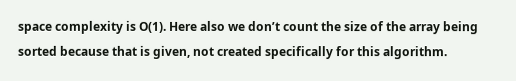space complexity is O(1). Here also we don’t count the size of the array being sorted because that is given, not created specifically for this algorithm.